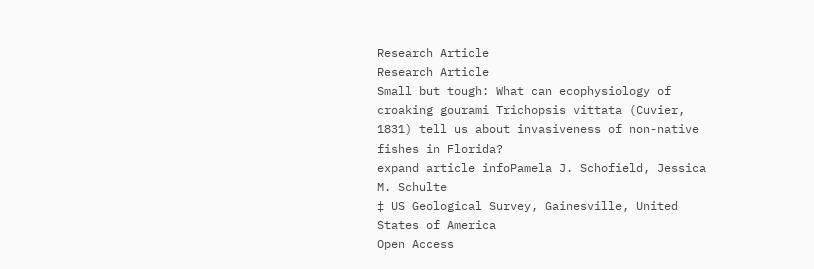Research Article
Research Article
Small but tough: What can ecophysiology of croaking gourami Trichopsis vittata (Cuvier, 1831) tell us about invasiveness of non-native fishes in Florida?
expand article infoPamela J. Schofield, Jessica M. Schulte
‡ US Geological Survey, Gainesville, United States of America
Open Access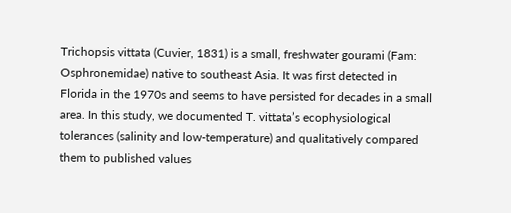Trichopsis vittata (Cuvier, 1831) is a small, freshwater gourami (Fam: Osphronemidae) native to southeast Asia. It was first detected in Florida in the 1970s and seems to have persisted for decades in a small area. In this study, we documented T. vittata’s ecophysiological tolerances (salinity and low-temperature) and qualitatively compared them to published values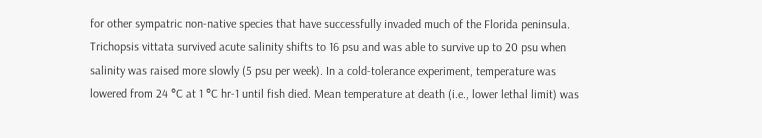for other sympatric non-native species that have successfully invaded much of the Florida peninsula. Trichopsis vittata survived acute salinity shifts to 16 psu and was able to survive up to 20 psu when salinity was raised more slowly (5 psu per week). In a cold-tolerance experiment, temperature was lowered from 24 °C at 1 °C hr-1 until fish died. Mean temperature at death (i.e., lower lethal limit) was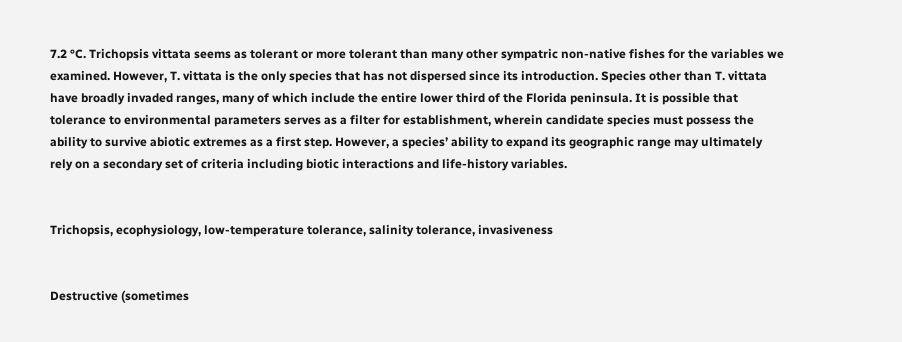7.2 °C. Trichopsis vittata seems as tolerant or more tolerant than many other sympatric non-native fishes for the variables we examined. However, T. vittata is the only species that has not dispersed since its introduction. Species other than T. vittata have broadly invaded ranges, many of which include the entire lower third of the Florida peninsula. It is possible that tolerance to environmental parameters serves as a filter for establishment, wherein candidate species must possess the ability to survive abiotic extremes as a first step. However, a species’ ability to expand its geographic range may ultimately rely on a secondary set of criteria including biotic interactions and life-history variables.


Trichopsis, ecophysiology, low-temperature tolerance, salinity tolerance, invasiveness


Destructive (sometimes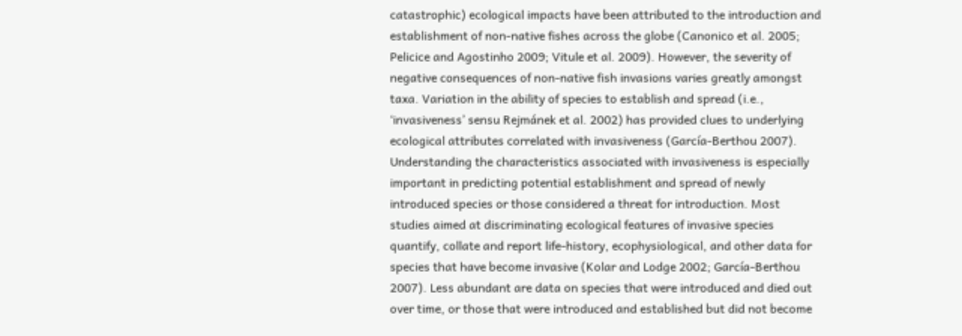catastrophic) ecological impacts have been attributed to the introduction and establishment of non-native fishes across the globe (Canonico et al. 2005; Pelicice and Agostinho 2009; Vitule et al. 2009). However, the severity of negative consequences of non-native fish invasions varies greatly amongst taxa. Variation in the ability of species to establish and spread (i.e., ‘invasiveness’ sensu Rejmánek et al. 2002) has provided clues to underlying ecological attributes correlated with invasiveness (García-Berthou 2007). Understanding the characteristics associated with invasiveness is especially important in predicting potential establishment and spread of newly introduced species or those considered a threat for introduction. Most studies aimed at discriminating ecological features of invasive species quantify, collate and report life-history, ecophysiological, and other data for species that have become invasive (Kolar and Lodge 2002; García-Berthou 2007). Less abundant are data on species that were introduced and died out over time, or those that were introduced and established but did not become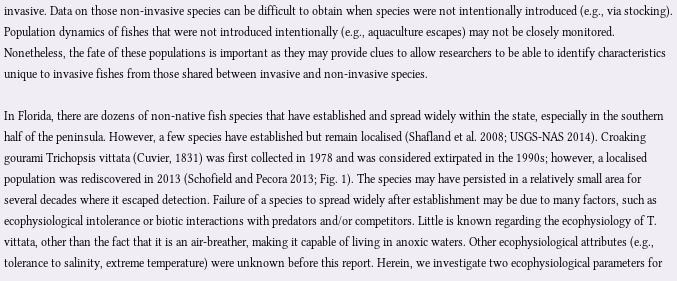invasive. Data on those non-invasive species can be difficult to obtain when species were not intentionally introduced (e.g., via stocking). Population dynamics of fishes that were not introduced intentionally (e.g., aquaculture escapes) may not be closely monitored. Nonetheless, the fate of these populations is important as they may provide clues to allow researchers to be able to identify characteristics unique to invasive fishes from those shared between invasive and non-invasive species.

In Florida, there are dozens of non-native fish species that have established and spread widely within the state, especially in the southern half of the peninsula. However, a few species have established but remain localised (Shafland et al. 2008; USGS-NAS 2014). Croaking gourami Trichopsis vittata (Cuvier, 1831) was first collected in 1978 and was considered extirpated in the 1990s; however, a localised population was rediscovered in 2013 (Schofield and Pecora 2013; Fig. 1). The species may have persisted in a relatively small area for several decades where it escaped detection. Failure of a species to spread widely after establishment may be due to many factors, such as ecophysiological intolerance or biotic interactions with predators and/or competitors. Little is known regarding the ecophysiology of T. vittata, other than the fact that it is an air-breather, making it capable of living in anoxic waters. Other ecophysiological attributes (e.g., tolerance to salinity, extreme temperature) were unknown before this report. Herein, we investigate two ecophysiological parameters for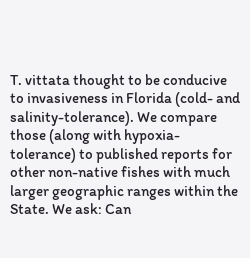T. vittata thought to be conducive to invasiveness in Florida (cold- and salinity-tolerance). We compare those (along with hypoxia-tolerance) to published reports for other non-native fishes with much larger geographic ranges within the State. We ask: Can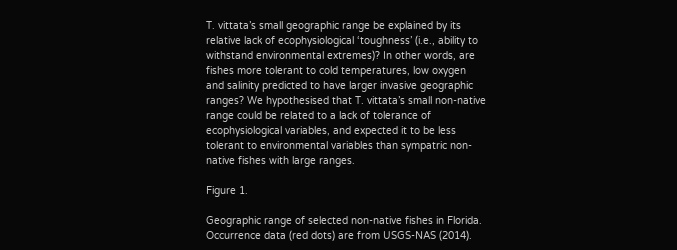T. vittata’s small geographic range be explained by its relative lack of ecophysiological ‘toughness’ (i.e., ability to withstand environmental extremes)? In other words, are fishes more tolerant to cold temperatures, low oxygen and salinity predicted to have larger invasive geographic ranges? We hypothesised that T. vittata’s small non-native range could be related to a lack of tolerance of ecophysiological variables, and expected it to be less tolerant to environmental variables than sympatric non-native fishes with large ranges.

Figure 1.

Geographic range of selected non-native fishes in Florida. Occurrence data (red dots) are from USGS-NAS (2014).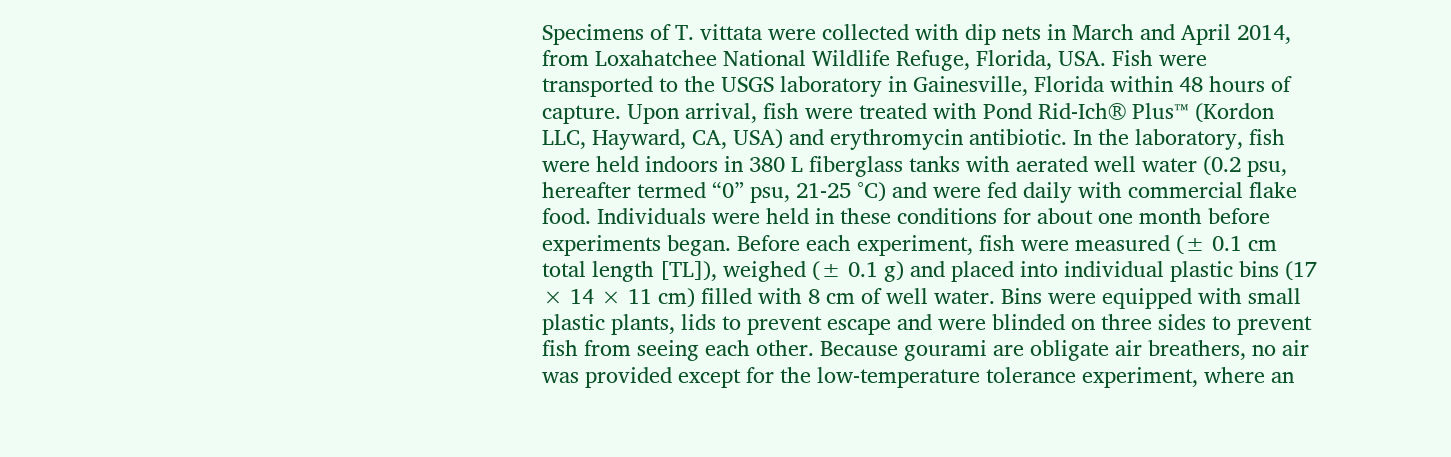Specimens of T. vittata were collected with dip nets in March and April 2014, from Loxahatchee National Wildlife Refuge, Florida, USA. Fish were transported to the USGS laboratory in Gainesville, Florida within 48 hours of capture. Upon arrival, fish were treated with Pond Rid-Ich® Plus™ (Kordon LLC, Hayward, CA, USA) and erythromycin antibiotic. In the laboratory, fish were held indoors in 380 L fiberglass tanks with aerated well water (0.2 psu, hereafter termed “0” psu, 21-25 °C) and were fed daily with commercial flake food. Individuals were held in these conditions for about one month before experiments began. Before each experiment, fish were measured (± 0.1 cm total length [TL]), weighed (± 0.1 g) and placed into individual plastic bins (17 × 14 × 11 cm) filled with 8 cm of well water. Bins were equipped with small plastic plants, lids to prevent escape and were blinded on three sides to prevent fish from seeing each other. Because gourami are obligate air breathers, no air was provided except for the low-temperature tolerance experiment, where an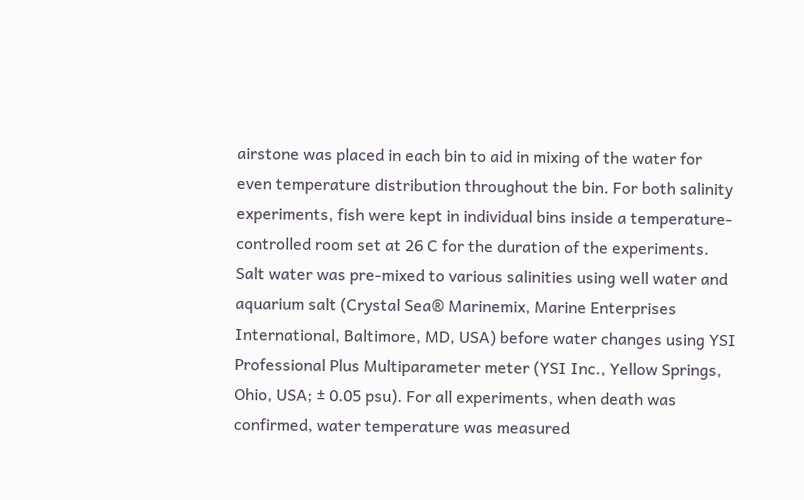airstone was placed in each bin to aid in mixing of the water for even temperature distribution throughout the bin. For both salinity experiments, fish were kept in individual bins inside a temperature-controlled room set at 26 C for the duration of the experiments. Salt water was pre-mixed to various salinities using well water and aquarium salt (Crystal Sea® Marinemix, Marine Enterprises International, Baltimore, MD, USA) before water changes using YSI Professional Plus Multiparameter meter (YSI Inc., Yellow Springs, Ohio, USA; ± 0.05 psu). For all experiments, when death was confirmed, water temperature was measured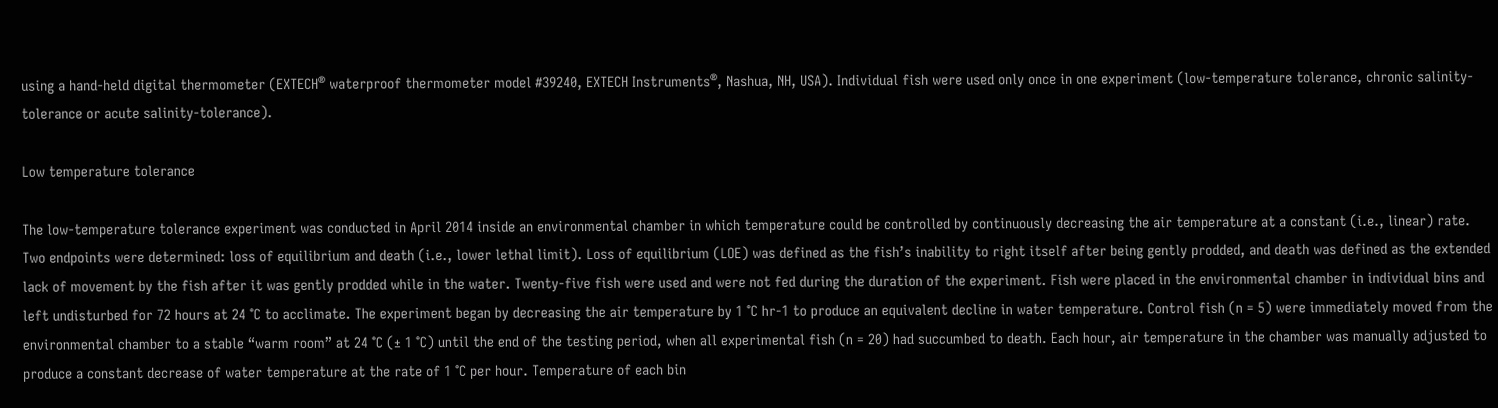using a hand-held digital thermometer (EXTECH® waterproof thermometer model #39240, EXTECH Instruments®, Nashua, NH, USA). Individual fish were used only once in one experiment (low-temperature tolerance, chronic salinity-tolerance or acute salinity-tolerance).

Low temperature tolerance

The low-temperature tolerance experiment was conducted in April 2014 inside an environmental chamber in which temperature could be controlled by continuously decreasing the air temperature at a constant (i.e., linear) rate. Two endpoints were determined: loss of equilibrium and death (i.e., lower lethal limit). Loss of equilibrium (LOE) was defined as the fish’s inability to right itself after being gently prodded, and death was defined as the extended lack of movement by the fish after it was gently prodded while in the water. Twenty-five fish were used and were not fed during the duration of the experiment. Fish were placed in the environmental chamber in individual bins and left undisturbed for 72 hours at 24 °C to acclimate. The experiment began by decreasing the air temperature by 1 °C hr-1 to produce an equivalent decline in water temperature. Control fish (n = 5) were immediately moved from the environmental chamber to a stable “warm room” at 24 °C (± 1 °C) until the end of the testing period, when all experimental fish (n = 20) had succumbed to death. Each hour, air temperature in the chamber was manually adjusted to produce a constant decrease of water temperature at the rate of 1 °C per hour. Temperature of each bin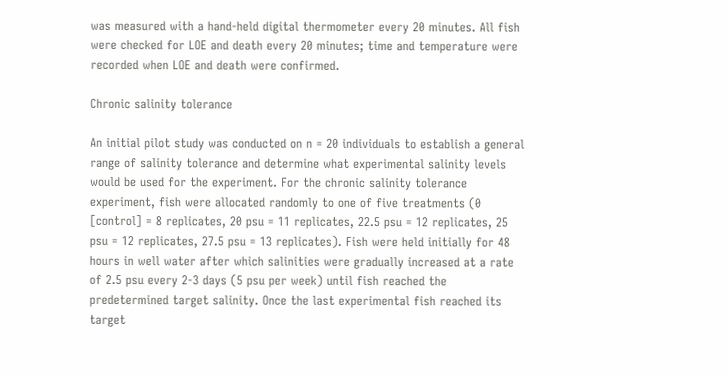was measured with a hand-held digital thermometer every 20 minutes. All fish were checked for LOE and death every 20 minutes; time and temperature were recorded when LOE and death were confirmed.

Chronic salinity tolerance

An initial pilot study was conducted on n = 20 individuals to establish a general range of salinity tolerance and determine what experimental salinity levels would be used for the experiment. For the chronic salinity tolerance experiment, fish were allocated randomly to one of five treatments (0 [control] = 8 replicates, 20 psu = 11 replicates, 22.5 psu = 12 replicates, 25 psu = 12 replicates, 27.5 psu = 13 replicates). Fish were held initially for 48 hours in well water after which salinities were gradually increased at a rate of 2.5 psu every 2-3 days (5 psu per week) until fish reached the predetermined target salinity. Once the last experimental fish reached its target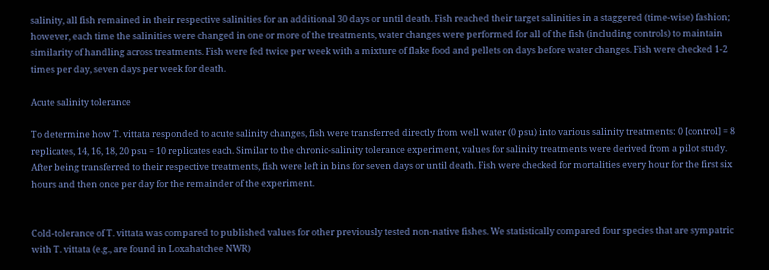salinity, all fish remained in their respective salinities for an additional 30 days or until death. Fish reached their target salinities in a staggered (time-wise) fashion; however, each time the salinities were changed in one or more of the treatments, water changes were performed for all of the fish (including controls) to maintain similarity of handling across treatments. Fish were fed twice per week with a mixture of flake food and pellets on days before water changes. Fish were checked 1-2 times per day, seven days per week for death.

Acute salinity tolerance

To determine how T. vittata responded to acute salinity changes, fish were transferred directly from well water (0 psu) into various salinity treatments: 0 [control] = 8 replicates, 14, 16, 18, 20 psu = 10 replicates each. Similar to the chronic-salinity tolerance experiment, values for salinity treatments were derived from a pilot study. After being transferred to their respective treatments, fish were left in bins for seven days or until death. Fish were checked for mortalities every hour for the first six hours and then once per day for the remainder of the experiment.


Cold-tolerance of T. vittata was compared to published values for other previously tested non-native fishes. We statistically compared four species that are sympatric with T. vittata (e.g., are found in Loxahatchee NWR)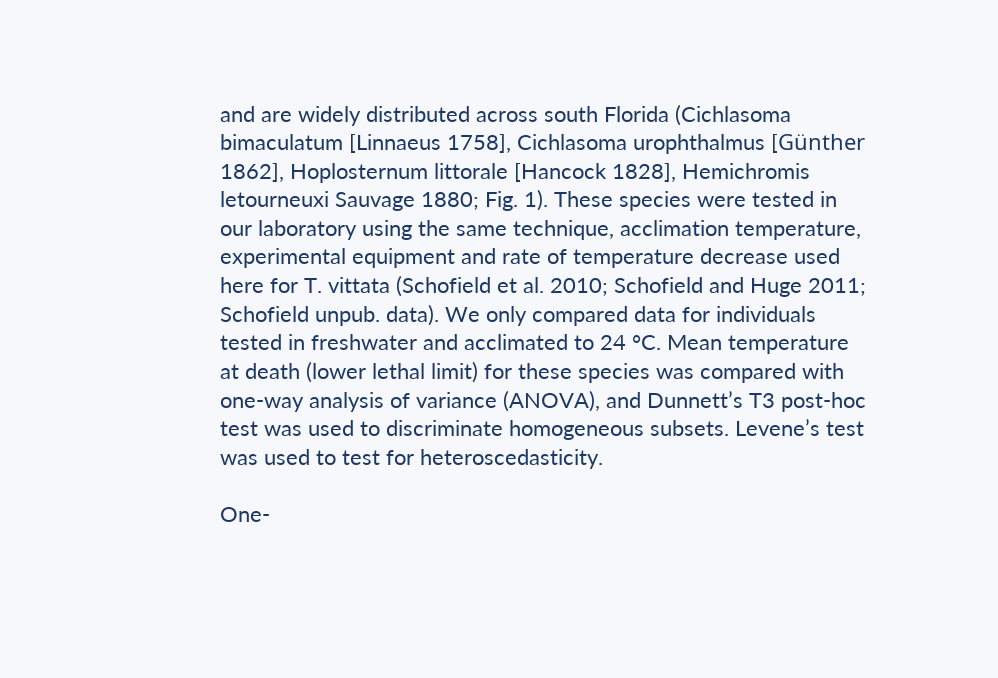and are widely distributed across south Florida (Cichlasoma bimaculatum [Linnaeus 1758], Cichlasoma urophthalmus [Günther 1862], Hoplosternum littorale [Hancock 1828], Hemichromis letourneuxi Sauvage 1880; Fig. 1). These species were tested in our laboratory using the same technique, acclimation temperature, experimental equipment and rate of temperature decrease used here for T. vittata (Schofield et al. 2010; Schofield and Huge 2011; Schofield unpub. data). We only compared data for individuals tested in freshwater and acclimated to 24 °C. Mean temperature at death (lower lethal limit) for these species was compared with one-way analysis of variance (ANOVA), and Dunnett’s T3 post-hoc test was used to discriminate homogeneous subsets. Levene’s test was used to test for heteroscedasticity.

One-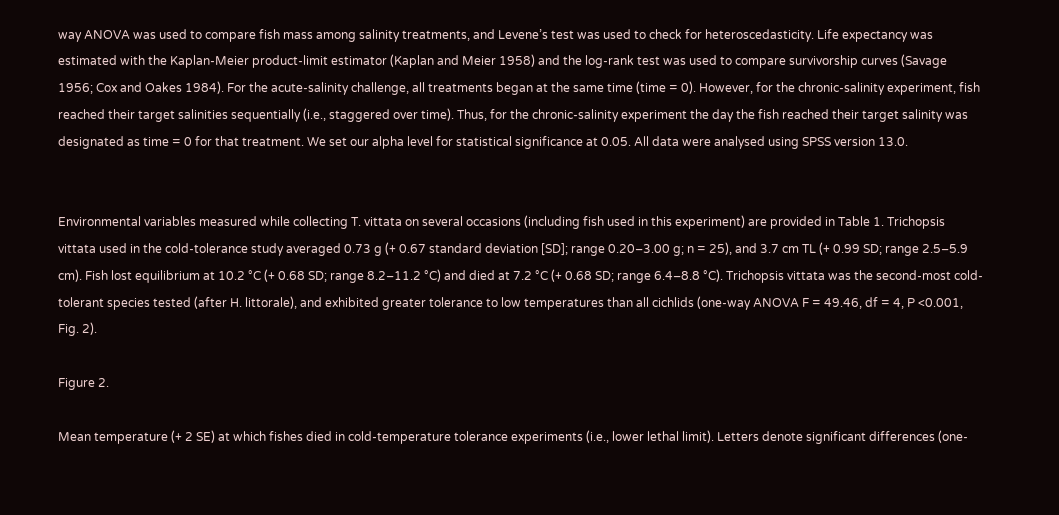way ANOVA was used to compare fish mass among salinity treatments, and Levene’s test was used to check for heteroscedasticity. Life expectancy was estimated with the Kaplan-Meier product-limit estimator (Kaplan and Meier 1958) and the log-rank test was used to compare survivorship curves (Savage 1956; Cox and Oakes 1984). For the acute-salinity challenge, all treatments began at the same time (time = 0). However, for the chronic-salinity experiment, fish reached their target salinities sequentially (i.e., staggered over time). Thus, for the chronic-salinity experiment the day the fish reached their target salinity was designated as time = 0 for that treatment. We set our alpha level for statistical significance at 0.05. All data were analysed using SPSS version 13.0.


Environmental variables measured while collecting T. vittata on several occasions (including fish used in this experiment) are provided in Table 1. Trichopsis vittata used in the cold-tolerance study averaged 0.73 g (+ 0.67 standard deviation [SD]; range 0.20–3.00 g; n = 25), and 3.7 cm TL (+ 0.99 SD; range 2.5–5.9 cm). Fish lost equilibrium at 10.2 °C (+ 0.68 SD; range 8.2–11.2 °C) and died at 7.2 °C (+ 0.68 SD; range 6.4–8.8 °C). Trichopsis vittata was the second-most cold-tolerant species tested (after H. littorale), and exhibited greater tolerance to low temperatures than all cichlids (one-way ANOVA F = 49.46, df = 4, P <0.001, Fig. 2).

Figure 2.

Mean temperature (+ 2 SE) at which fishes died in cold-temperature tolerance experiments (i.e., lower lethal limit). Letters denote significant differences (one-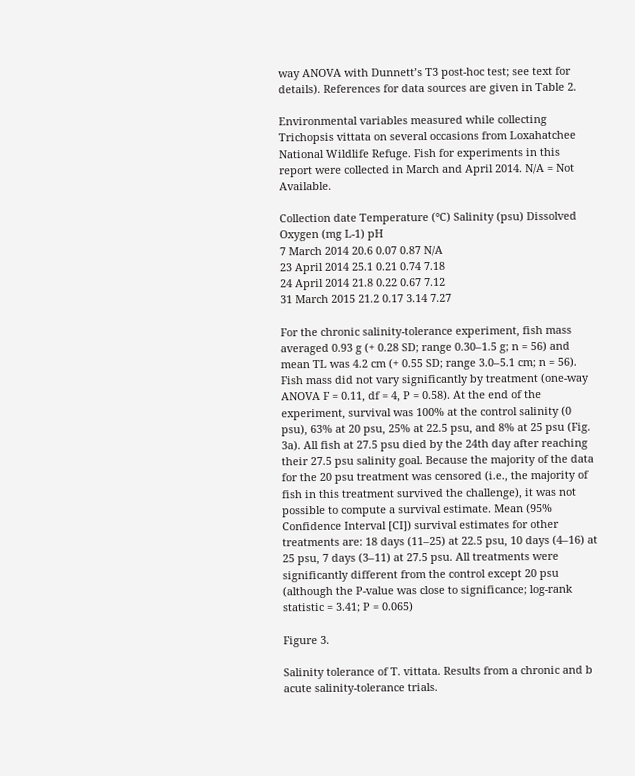way ANOVA with Dunnett’s T3 post-hoc test; see text for details). References for data sources are given in Table 2.

Environmental variables measured while collecting Trichopsis vittata on several occasions from Loxahatchee National Wildlife Refuge. Fish for experiments in this report were collected in March and April 2014. N/A = Not Available.

Collection date Temperature (°C) Salinity (psu) Dissolved Oxygen (mg L-1) pH
7 March 2014 20.6 0.07 0.87 N/A
23 April 2014 25.1 0.21 0.74 7.18
24 April 2014 21.8 0.22 0.67 7.12
31 March 2015 21.2 0.17 3.14 7.27

For the chronic salinity-tolerance experiment, fish mass averaged 0.93 g (+ 0.28 SD; range 0.30–1.5 g; n = 56) and mean TL was 4.2 cm (+ 0.55 SD; range 3.0–5.1 cm; n = 56). Fish mass did not vary significantly by treatment (one-way ANOVA F = 0.11, df = 4, P = 0.58). At the end of the experiment, survival was 100% at the control salinity (0 psu), 63% at 20 psu, 25% at 22.5 psu, and 8% at 25 psu (Fig. 3a). All fish at 27.5 psu died by the 24th day after reaching their 27.5 psu salinity goal. Because the majority of the data for the 20 psu treatment was censored (i.e., the majority of fish in this treatment survived the challenge), it was not possible to compute a survival estimate. Mean (95% Confidence Interval [CI]) survival estimates for other treatments are: 18 days (11–25) at 22.5 psu, 10 days (4–16) at 25 psu, 7 days (3–11) at 27.5 psu. All treatments were significantly different from the control except 20 psu (although the P-value was close to significance; log-rank statistic = 3.41; P = 0.065)

Figure 3.

Salinity tolerance of T. vittata. Results from a chronic and b acute salinity-tolerance trials.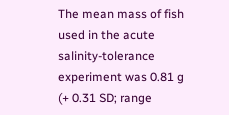The mean mass of fish used in the acute salinity-tolerance experiment was 0.81 g (+ 0.31 SD; range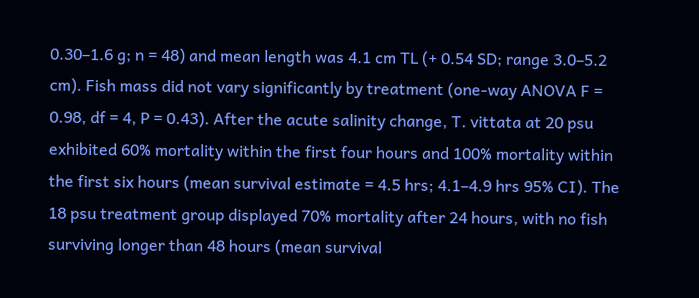0.30–1.6 g; n = 48) and mean length was 4.1 cm TL (+ 0.54 SD; range 3.0–5.2 cm). Fish mass did not vary significantly by treatment (one-way ANOVA F = 0.98, df = 4, P = 0.43). After the acute salinity change, T. vittata at 20 psu exhibited 60% mortality within the first four hours and 100% mortality within the first six hours (mean survival estimate = 4.5 hrs; 4.1–4.9 hrs 95% CI). The 18 psu treatment group displayed 70% mortality after 24 hours, with no fish surviving longer than 48 hours (mean survival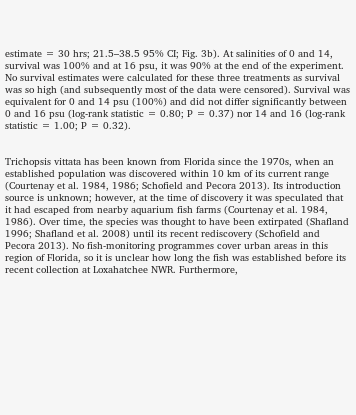estimate = 30 hrs; 21.5–38.5 95% CI; Fig. 3b). At salinities of 0 and 14, survival was 100% and at 16 psu, it was 90% at the end of the experiment. No survival estimates were calculated for these three treatments as survival was so high (and subsequently most of the data were censored). Survival was equivalent for 0 and 14 psu (100%) and did not differ significantly between 0 and 16 psu (log-rank statistic = 0.80; P = 0.37) nor 14 and 16 (log-rank statistic = 1.00; P = 0.32).


Trichopsis vittata has been known from Florida since the 1970s, when an established population was discovered within 10 km of its current range (Courtenay et al. 1984, 1986; Schofield and Pecora 2013). Its introduction source is unknown; however, at the time of discovery it was speculated that it had escaped from nearby aquarium fish farms (Courtenay et al. 1984, 1986). Over time, the species was thought to have been extirpated (Shafland 1996; Shafland et al. 2008) until its recent rediscovery (Schofield and Pecora 2013). No fish-monitoring programmes cover urban areas in this region of Florida, so it is unclear how long the fish was established before its recent collection at Loxahatchee NWR. Furthermore,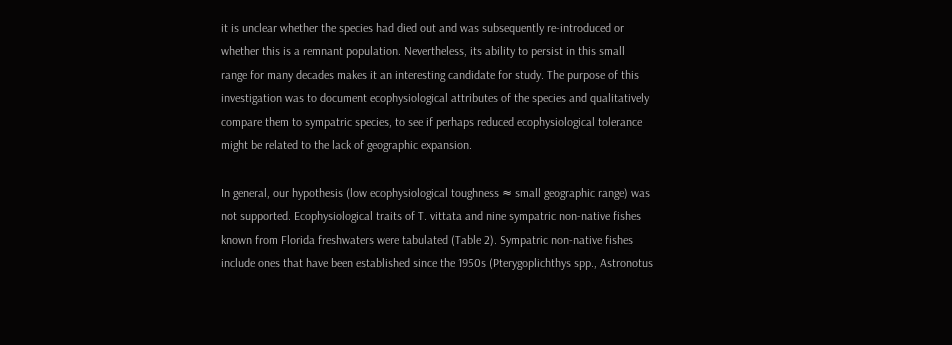it is unclear whether the species had died out and was subsequently re-introduced or whether this is a remnant population. Nevertheless, its ability to persist in this small range for many decades makes it an interesting candidate for study. The purpose of this investigation was to document ecophysiological attributes of the species and qualitatively compare them to sympatric species, to see if perhaps reduced ecophysiological tolerance might be related to the lack of geographic expansion.

In general, our hypothesis (low ecophysiological toughness ≈ small geographic range) was not supported. Ecophysiological traits of T. vittata and nine sympatric non-native fishes known from Florida freshwaters were tabulated (Table 2). Sympatric non-native fishes include ones that have been established since the 1950s (Pterygoplichthys spp., Astronotus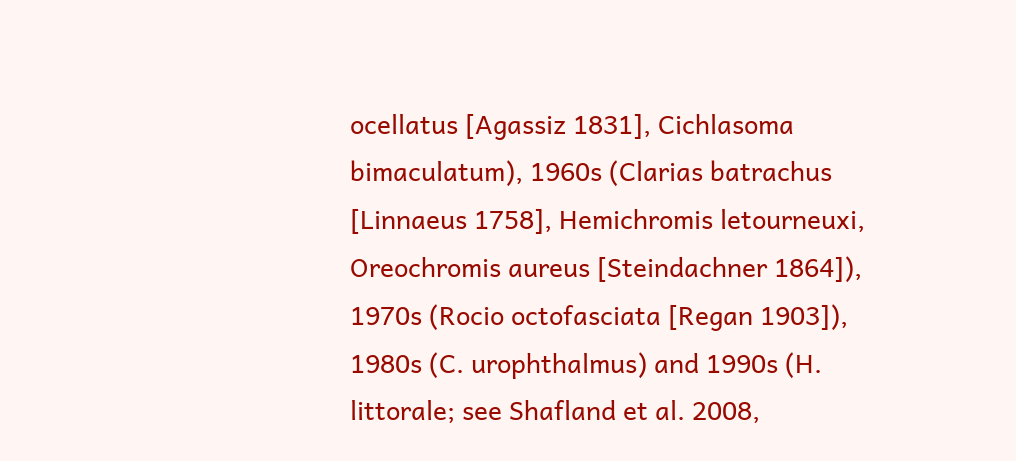ocellatus [Agassiz 1831], Cichlasoma bimaculatum), 1960s (Clarias batrachus [Linnaeus 1758], Hemichromis letourneuxi, Oreochromis aureus [Steindachner 1864]), 1970s (Rocio octofasciata [Regan 1903]), 1980s (C. urophthalmus) and 1990s (H. littorale; see Shafland et al. 2008,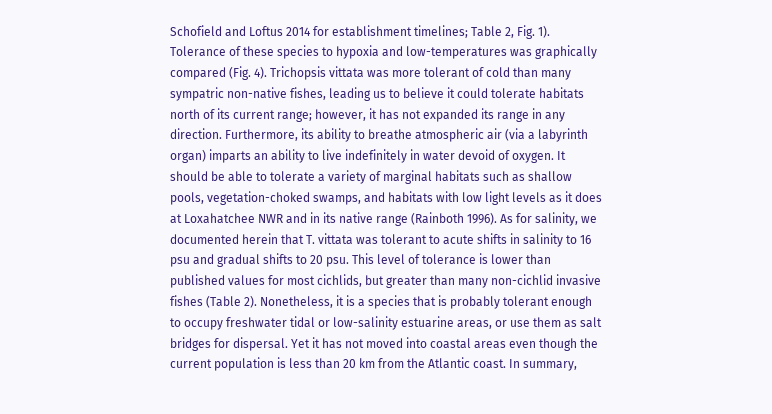Schofield and Loftus 2014 for establishment timelines; Table 2, Fig. 1). Tolerance of these species to hypoxia and low-temperatures was graphically compared (Fig. 4). Trichopsis vittata was more tolerant of cold than many sympatric non-native fishes, leading us to believe it could tolerate habitats north of its current range; however, it has not expanded its range in any direction. Furthermore, its ability to breathe atmospheric air (via a labyrinth organ) imparts an ability to live indefinitely in water devoid of oxygen. It should be able to tolerate a variety of marginal habitats such as shallow pools, vegetation-choked swamps, and habitats with low light levels as it does at Loxahatchee NWR and in its native range (Rainboth 1996). As for salinity, we documented herein that T. vittata was tolerant to acute shifts in salinity to 16 psu and gradual shifts to 20 psu. This level of tolerance is lower than published values for most cichlids, but greater than many non-cichlid invasive fishes (Table 2). Nonetheless, it is a species that is probably tolerant enough to occupy freshwater tidal or low-salinity estuarine areas, or use them as salt bridges for dispersal. Yet it has not moved into coastal areas even though the current population is less than 20 km from the Atlantic coast. In summary,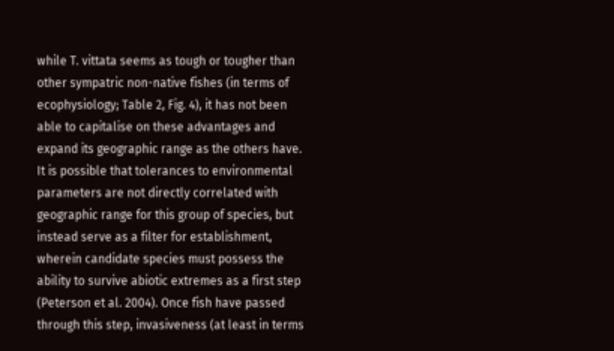while T. vittata seems as tough or tougher than other sympatric non-native fishes (in terms of ecophysiology; Table 2, Fig. 4), it has not been able to capitalise on these advantages and expand its geographic range as the others have. It is possible that tolerances to environmental parameters are not directly correlated with geographic range for this group of species, but instead serve as a filter for establishment, wherein candidate species must possess the ability to survive abiotic extremes as a first step (Peterson et al. 2004). Once fish have passed through this step, invasiveness (at least in terms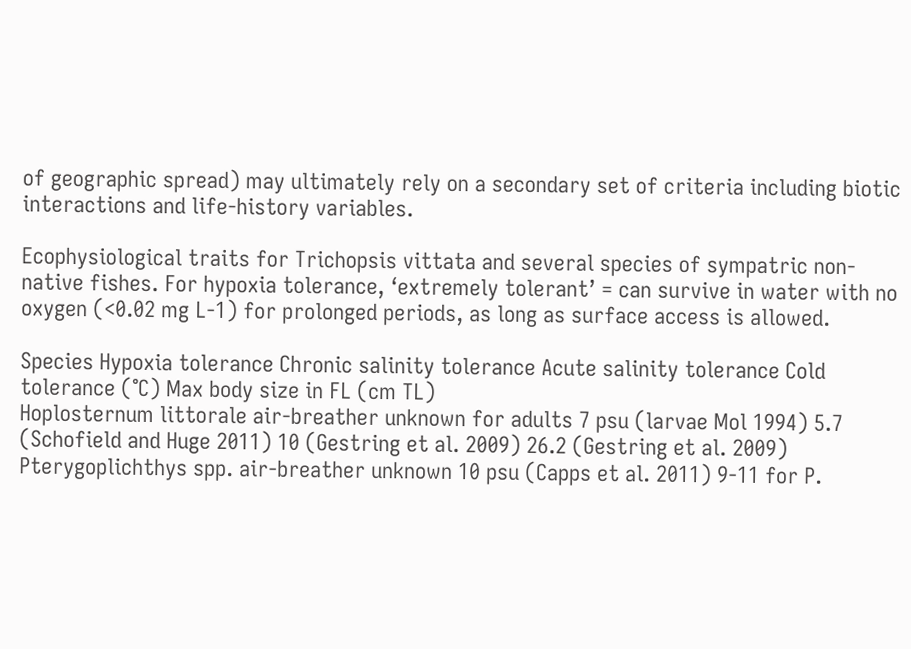of geographic spread) may ultimately rely on a secondary set of criteria including biotic interactions and life-history variables.

Ecophysiological traits for Trichopsis vittata and several species of sympatric non-native fishes. For hypoxia tolerance, ‘extremely tolerant’ = can survive in water with no oxygen (<0.02 mg L-1) for prolonged periods, as long as surface access is allowed.

Species Hypoxia tolerance Chronic salinity tolerance Acute salinity tolerance Cold tolerance (°C) Max body size in FL (cm TL)
Hoplosternum littorale air-breather unknown for adults 7 psu (larvae Mol 1994) 5.7 (Schofield and Huge 2011) 10 (Gestring et al. 2009) 26.2 (Gestring et al. 2009)
Pterygoplichthys spp. air-breather unknown 10 psu (Capps et al. 2011) 9-11 for P.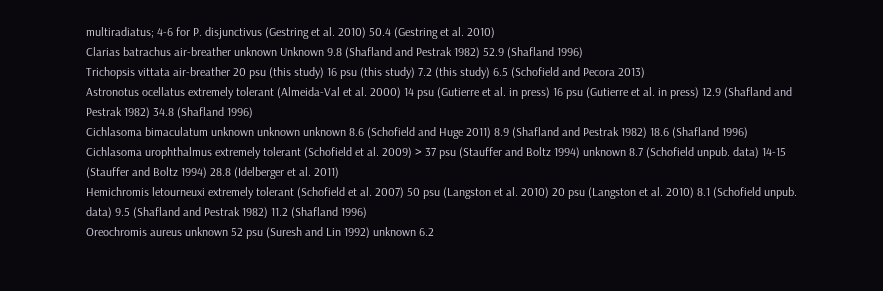multiradiatus; 4-6 for P. disjunctivus (Gestring et al. 2010) 50.4 (Gestring et al. 2010)
Clarias batrachus air-breather unknown Unknown 9.8 (Shafland and Pestrak 1982) 52.9 (Shafland 1996)
Trichopsis vittata air-breather 20 psu (this study) 16 psu (this study) 7.2 (this study) 6.5 (Schofield and Pecora 2013)
Astronotus ocellatus extremely tolerant (Almeida-Val et al. 2000) 14 psu (Gutierre et al. in press) 16 psu (Gutierre et al. in press) 12.9 (Shafland and Pestrak 1982) 34.8 (Shafland 1996)
Cichlasoma bimaculatum unknown unknown unknown 8.6 (Schofield and Huge 2011) 8.9 (Shafland and Pestrak 1982) 18.6 (Shafland 1996)
Cichlasoma urophthalmus extremely tolerant (Schofield et al. 2009) > 37 psu (Stauffer and Boltz 1994) unknown 8.7 (Schofield unpub. data) 14-15 (Stauffer and Boltz 1994) 28.8 (Idelberger et al. 2011)
Hemichromis letourneuxi extremely tolerant (Schofield et al. 2007) 50 psu (Langston et al. 2010) 20 psu (Langston et al. 2010) 8.1 (Schofield unpub. data) 9.5 (Shafland and Pestrak 1982) 11.2 (Shafland 1996)
Oreochromis aureus unknown 52 psu (Suresh and Lin 1992) unknown 6.2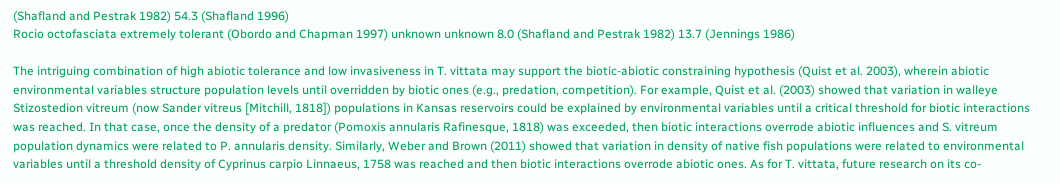(Shafland and Pestrak 1982) 54.3 (Shafland 1996)
Rocio octofasciata extremely tolerant (Obordo and Chapman 1997) unknown unknown 8.0 (Shafland and Pestrak 1982) 13.7 (Jennings 1986)

The intriguing combination of high abiotic tolerance and low invasiveness in T. vittata may support the biotic-abiotic constraining hypothesis (Quist et al. 2003), wherein abiotic environmental variables structure population levels until overridden by biotic ones (e.g., predation, competition). For example, Quist et al. (2003) showed that variation in walleye Stizostedion vitreum (now Sander vitreus [Mitchill, 1818]) populations in Kansas reservoirs could be explained by environmental variables until a critical threshold for biotic interactions was reached. In that case, once the density of a predator (Pomoxis annularis Rafinesque, 1818) was exceeded, then biotic interactions overrode abiotic influences and S. vitreum population dynamics were related to P. annularis density. Similarly, Weber and Brown (2011) showed that variation in density of native fish populations were related to environmental variables until a threshold density of Cyprinus carpio Linnaeus, 1758 was reached and then biotic interactions overrode abiotic ones. As for T. vittata, future research on its co-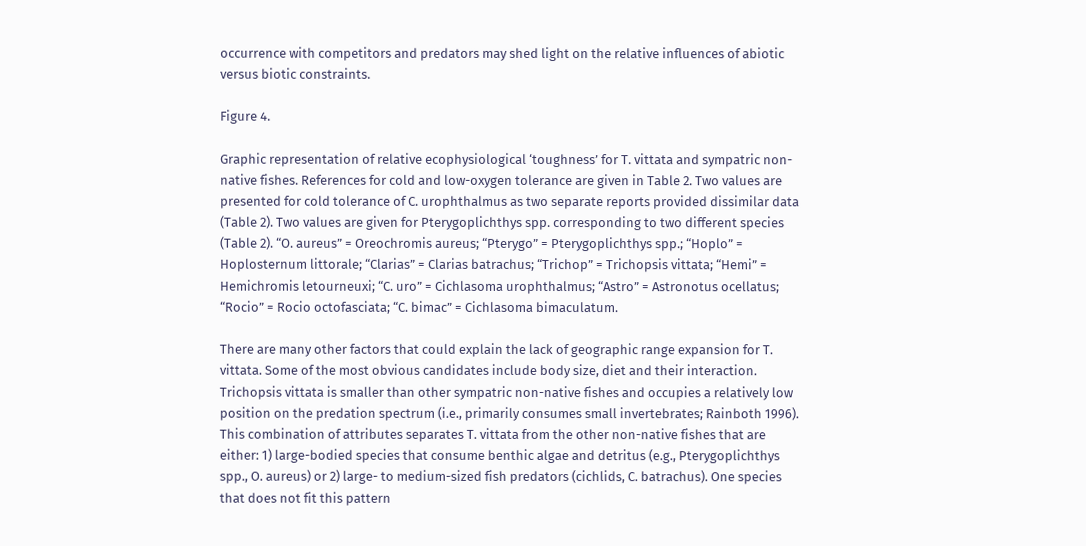occurrence with competitors and predators may shed light on the relative influences of abiotic versus biotic constraints.

Figure 4.

Graphic representation of relative ecophysiological ‘toughness’ for T. vittata and sympatric non-native fishes. References for cold and low-oxygen tolerance are given in Table 2. Two values are presented for cold tolerance of C. urophthalmus as two separate reports provided dissimilar data (Table 2). Two values are given for Pterygoplichthys spp. corresponding to two different species (Table 2). “O. aureus” = Oreochromis aureus; “Pterygo” = Pterygoplichthys spp.; “Hoplo” = Hoplosternum littorale; “Clarias” = Clarias batrachus; “Trichop” = Trichopsis vittata; “Hemi” = Hemichromis letourneuxi; “C. uro” = Cichlasoma urophthalmus; “Astro” = Astronotus ocellatus; “Rocio” = Rocio octofasciata; “C. bimac” = Cichlasoma bimaculatum.

There are many other factors that could explain the lack of geographic range expansion for T. vittata. Some of the most obvious candidates include body size, diet and their interaction. Trichopsis vittata is smaller than other sympatric non-native fishes and occupies a relatively low position on the predation spectrum (i.e., primarily consumes small invertebrates; Rainboth 1996). This combination of attributes separates T. vittata from the other non-native fishes that are either: 1) large-bodied species that consume benthic algae and detritus (e.g., Pterygoplichthys spp., O. aureus) or 2) large- to medium-sized fish predators (cichlids, C. batrachus). One species that does not fit this pattern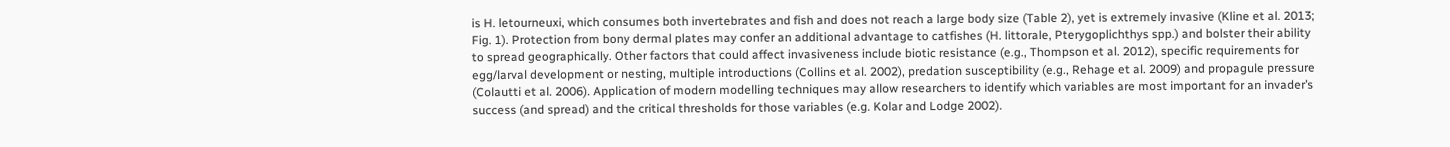is H. letourneuxi, which consumes both invertebrates and fish and does not reach a large body size (Table 2), yet is extremely invasive (Kline et al. 2013; Fig. 1). Protection from bony dermal plates may confer an additional advantage to catfishes (H. littorale, Pterygoplichthys spp.) and bolster their ability to spread geographically. Other factors that could affect invasiveness include biotic resistance (e.g., Thompson et al. 2012), specific requirements for egg/larval development or nesting, multiple introductions (Collins et al. 2002), predation susceptibility (e.g., Rehage et al. 2009) and propagule pressure (Colautti et al. 2006). Application of modern modelling techniques may allow researchers to identify which variables are most important for an invader’s success (and spread) and the critical thresholds for those variables (e.g. Kolar and Lodge 2002).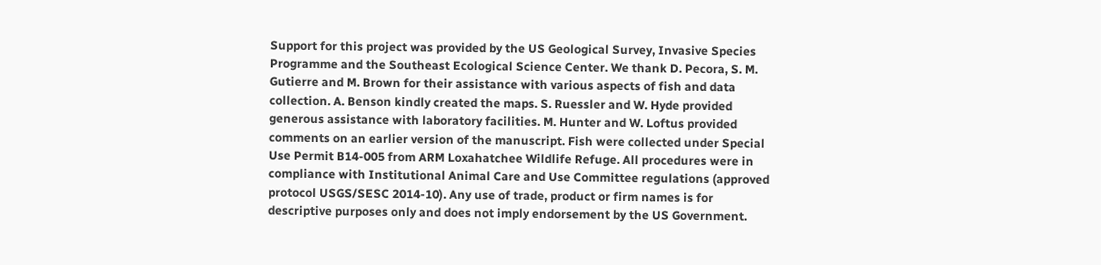Support for this project was provided by the US Geological Survey, Invasive Species Programme and the Southeast Ecological Science Center. We thank D. Pecora, S. M. Gutierre and M. Brown for their assistance with various aspects of fish and data collection. A. Benson kindly created the maps. S. Ruessler and W. Hyde provided generous assistance with laboratory facilities. M. Hunter and W. Loftus provided comments on an earlier version of the manuscript. Fish were collected under Special Use Permit B14-005 from ARM Loxahatchee Wildlife Refuge. All procedures were in compliance with Institutional Animal Care and Use Committee regulations (approved protocol USGS/SESC 2014-10). Any use of trade, product or firm names is for descriptive purposes only and does not imply endorsement by the US Government.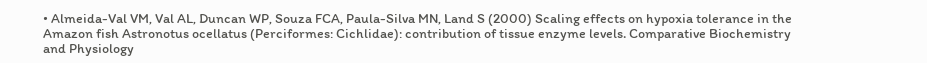• Almeida-Val VM, Val AL, Duncan WP, Souza FCA, Paula-Silva MN, Land S (2000) Scaling effects on hypoxia tolerance in the Amazon fish Astronotus ocellatus (Perciformes: Cichlidae): contribution of tissue enzyme levels. Comparative Biochemistry and Physiology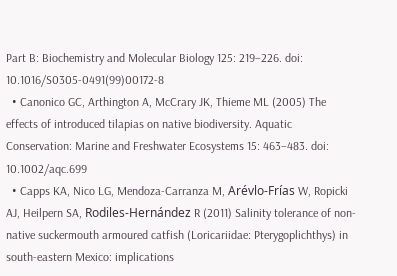Part B: Biochemistry and Molecular Biology 125: 219–226. doi: 10.1016/S0305-0491(99)00172-8
  • Canonico GC, Arthington A, McCrary JK, Thieme ML (2005) The effects of introduced tilapias on native biodiversity. Aquatic Conservation: Marine and Freshwater Ecosystems 15: 463–483. doi: 10.1002/aqc.699
  • Capps KA, Nico LG, Mendoza-Carranza M, Arévlo-Frías W, Ropicki AJ, Heilpern SA, Rodiles-Hernández R (2011) Salinity tolerance of non-native suckermouth armoured catfish (Loricariidae: Pterygoplichthys) in south-eastern Mexico: implications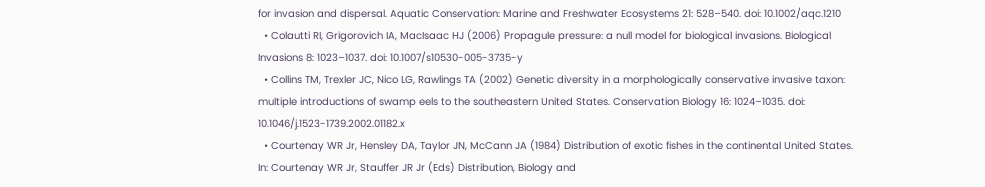for invasion and dispersal. Aquatic Conservation: Marine and Freshwater Ecosystems 21: 528–540. doi: 10.1002/aqc.1210
  • Colautti RI, Grigorovich IA, MacIsaac HJ (2006) Propagule pressure: a null model for biological invasions. Biological Invasions 8: 1023–1037. doi: 10.1007/s10530-005-3735-y
  • Collins TM, Trexler JC, Nico LG, Rawlings TA (2002) Genetic diversity in a morphologically conservative invasive taxon: multiple introductions of swamp eels to the southeastern United States. Conservation Biology 16: 1024–1035. doi: 10.1046/j.1523-1739.2002.01182.x
  • Courtenay WR Jr, Hensley DA, Taylor JN, McCann JA (1984) Distribution of exotic fishes in the continental United States. In: Courtenay WR Jr, Stauffer JR Jr (Eds) Distribution, Biology and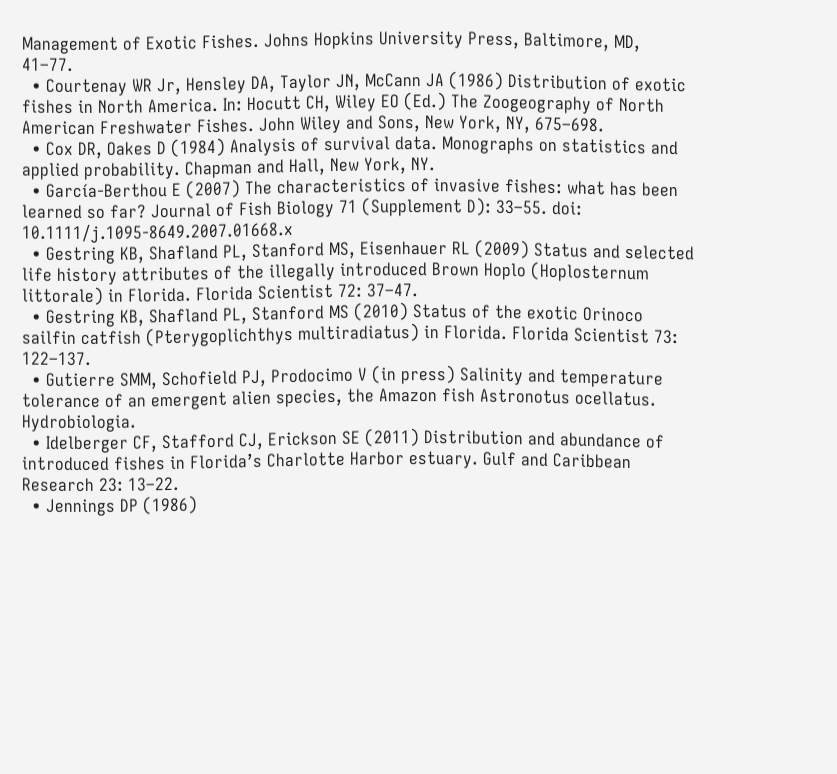Management of Exotic Fishes. Johns Hopkins University Press, Baltimore, MD, 41–77.
  • Courtenay WR Jr, Hensley DA, Taylor JN, McCann JA (1986) Distribution of exotic fishes in North America. In: Hocutt CH, Wiley EO (Ed.) The Zoogeography of North American Freshwater Fishes. John Wiley and Sons, New York, NY, 675–698.
  • Cox DR, Oakes D (1984) Analysis of survival data. Monographs on statistics and applied probability. Chapman and Hall, New York, NY.
  • García-Berthou E (2007) The characteristics of invasive fishes: what has been learned so far? Journal of Fish Biology 71 (Supplement D): 33–55. doi: 10.1111/j.1095-8649.2007.01668.x
  • Gestring KB, Shafland PL, Stanford MS, Eisenhauer RL (2009) Status and selected life history attributes of the illegally introduced Brown Hoplo (Hoplosternum littorale) in Florida. Florida Scientist 72: 37–47.
  • Gestring KB, Shafland PL, Stanford MS (2010) Status of the exotic Orinoco sailfin catfish (Pterygoplichthys multiradiatus) in Florida. Florida Scientist 73: 122–137.
  • Gutierre SMM, Schofield PJ, Prodocimo V (in press) Salinity and temperature tolerance of an emergent alien species, the Amazon fish Astronotus ocellatus. Hydrobiologia.
  • Idelberger CF, Stafford CJ, Erickson SE (2011) Distribution and abundance of introduced fishes in Florida’s Charlotte Harbor estuary. Gulf and Caribbean Research 23: 13–22.
  • Jennings DP (1986)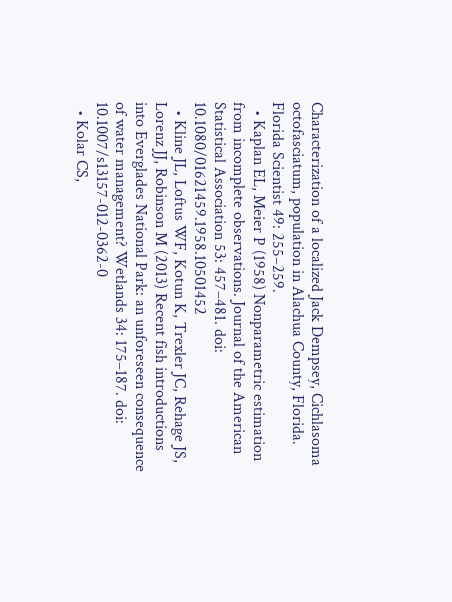Characterization of a localized Jack Dempsey, Cichlasoma octofasciatum, population in Alachua County, Florida. Florida Scientist 49: 255–259.
  • Kaplan EL, Meier P (1958) Nonparametric estimation from incomplete observations. Journal of the American Statistical Association 53: 457–481. doi: 10.1080/01621459.1958.10501452
  • Kline JL, Loftus WF, Kotun K, Trexler JC, Rehage JS, Lorenz JJ, Robinson M (2013) Recent fish introductions into Everglades National Park: an unforeseen consequence of water management? Wetlands 34: 175–187. doi: 10.1007/s13157-012-0362-0
  • Kolar CS,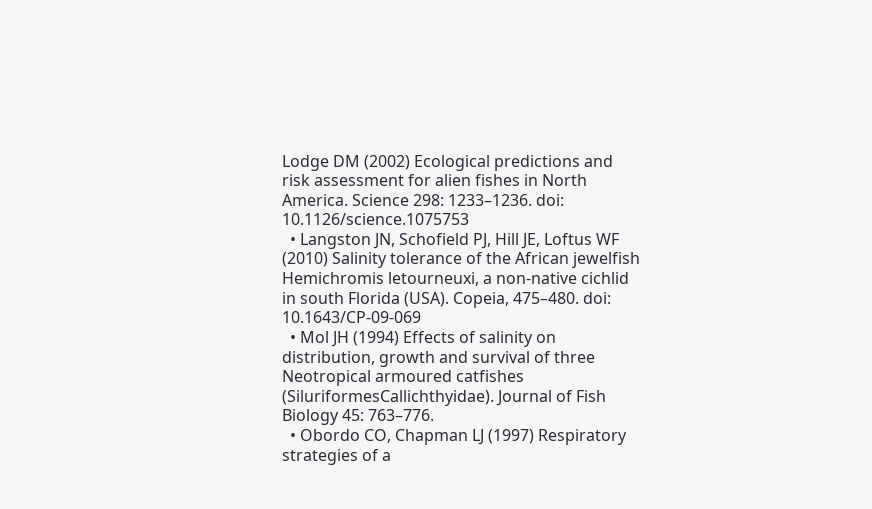Lodge DM (2002) Ecological predictions and risk assessment for alien fishes in North America. Science 298: 1233–1236. doi: 10.1126/science.1075753
  • Langston JN, Schofield PJ, Hill JE, Loftus WF (2010) Salinity tolerance of the African jewelfish Hemichromis letourneuxi, a non-native cichlid in south Florida (USA). Copeia, 475–480. doi: 10.1643/CP-09-069
  • Mol JH (1994) Effects of salinity on distribution, growth and survival of three Neotropical armoured catfishes (SiluriformesCallichthyidae). Journal of Fish Biology 45: 763–776.
  • Obordo CO, Chapman LJ (1997) Respiratory strategies of a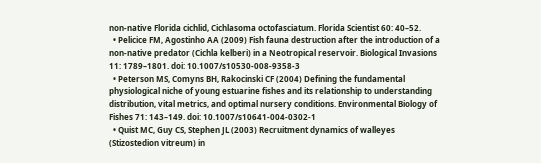non-native Florida cichlid, Cichlasoma octofasciatum. Florida Scientist 60: 40–52.
  • Pelicice FM, Agostinho AA (2009) Fish fauna destruction after the introduction of a non-native predator (Cichla kelberi) in a Neotropical reservoir. Biological Invasions 11: 1789–1801. doi: 10.1007/s10530-008-9358-3
  • Peterson MS, Comyns BH, Rakocinski CF (2004) Defining the fundamental physiological niche of young estuarine fishes and its relationship to understanding distribution, vital metrics, and optimal nursery conditions. Environmental Biology of Fishes 71: 143–149. doi: 10.1007/s10641-004-0302-1
  • Quist MC, Guy CS, Stephen JL (2003) Recruitment dynamics of walleyes (Stizostedion vitreum) in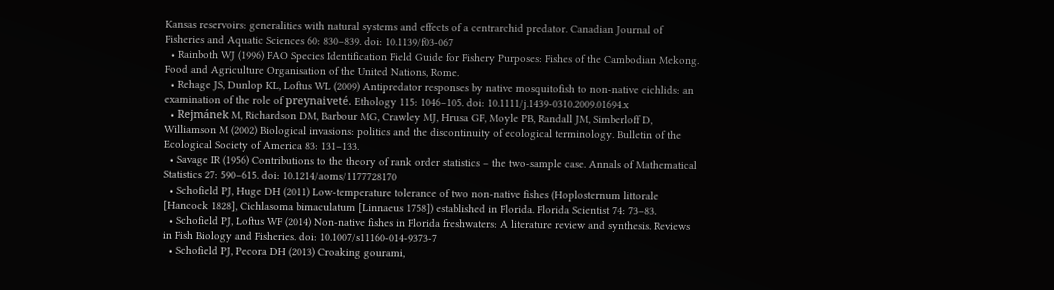Kansas reservoirs: generalities with natural systems and effects of a centrarchid predator. Canadian Journal of Fisheries and Aquatic Sciences 60: 830–839. doi: 10.1139/f03-067
  • Rainboth WJ (1996) FAO Species Identification Field Guide for Fishery Purposes: Fishes of the Cambodian Mekong. Food and Agriculture Organisation of the United Nations, Rome.
  • Rehage JS, Dunlop KL, Loftus WL (2009) Antipredator responses by native mosquitofish to non-native cichlids: an examination of the role of preynaiveté. Ethology 115: 1046–105. doi: 10.1111/j.1439-0310.2009.01694.x
  • Rejmánek M, Richardson DM, Barbour MG, Crawley MJ, Hrusa GF, Moyle PB, Randall JM, Simberloff D, Williamson M (2002) Biological invasions: politics and the discontinuity of ecological terminology. Bulletin of the Ecological Society of America 83: 131–133.
  • Savage IR (1956) Contributions to the theory of rank order statistics – the two-sample case. Annals of Mathematical Statistics 27: 590–615. doi: 10.1214/aoms/1177728170
  • Schofield PJ, Huge DH (2011) Low-temperature tolerance of two non-native fishes (Hoplosternum littorale [Hancock 1828], Cichlasoma bimaculatum [Linnaeus 1758]) established in Florida. Florida Scientist 74: 73–83.
  • Schofield PJ, Loftus WF (2014) Non-native fishes in Florida freshwaters: A literature review and synthesis. Reviews in Fish Biology and Fisheries. doi: 10.1007/s11160-014-9373-7
  • Schofield PJ, Pecora DH (2013) Croaking gourami,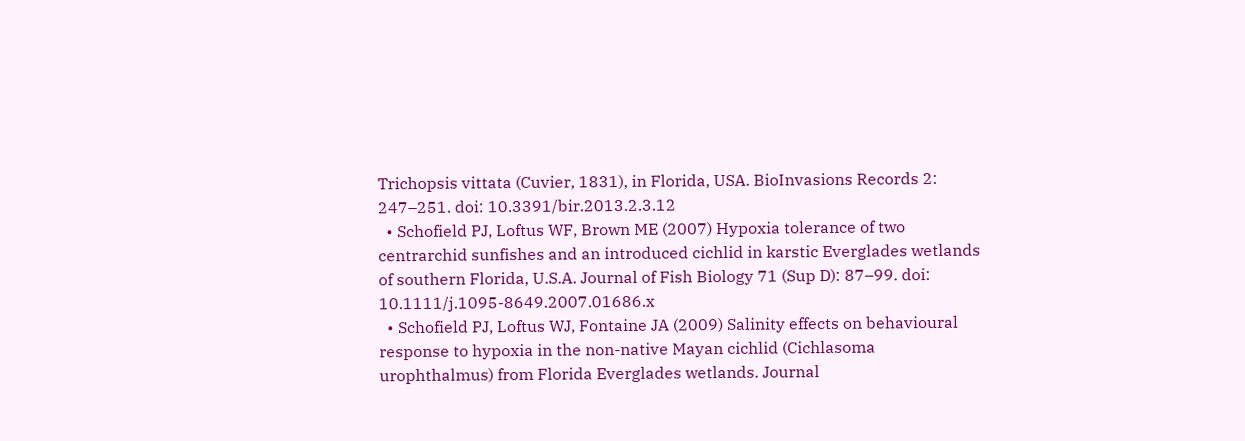Trichopsis vittata (Cuvier, 1831), in Florida, USA. BioInvasions Records 2: 247–251. doi: 10.3391/bir.2013.2.3.12
  • Schofield PJ, Loftus WF, Brown ME (2007) Hypoxia tolerance of two centrarchid sunfishes and an introduced cichlid in karstic Everglades wetlands of southern Florida, U.S.A. Journal of Fish Biology 71 (Sup D): 87–99. doi: 10.1111/j.1095-8649.2007.01686.x
  • Schofield PJ, Loftus WJ, Fontaine JA (2009) Salinity effects on behavioural response to hypoxia in the non-native Mayan cichlid (Cichlasoma urophthalmus) from Florida Everglades wetlands. Journal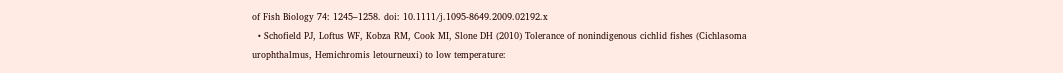of Fish Biology 74: 1245–1258. doi: 10.1111/j.1095-8649.2009.02192.x
  • Schofield PJ, Loftus WF, Kobza RM, Cook MI, Slone DH (2010) Tolerance of nonindigenous cichlid fishes (Cichlasoma urophthalmus, Hemichromis letourneuxi) to low temperature: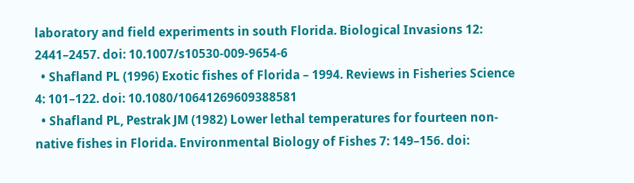laboratory and field experiments in south Florida. Biological Invasions 12: 2441–2457. doi: 10.1007/s10530-009-9654-6
  • Shafland PL (1996) Exotic fishes of Florida – 1994. Reviews in Fisheries Science 4: 101–122. doi: 10.1080/10641269609388581
  • Shafland PL, Pestrak JM (1982) Lower lethal temperatures for fourteen non-native fishes in Florida. Environmental Biology of Fishes 7: 149–156. doi: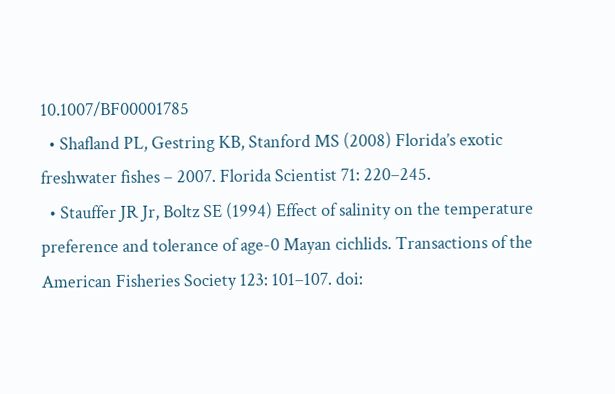10.1007/BF00001785
  • Shafland PL, Gestring KB, Stanford MS (2008) Florida’s exotic freshwater fishes – 2007. Florida Scientist 71: 220–245.
  • Stauffer JR Jr, Boltz SE (1994) Effect of salinity on the temperature preference and tolerance of age-0 Mayan cichlids. Transactions of the American Fisheries Society 123: 101–107. doi: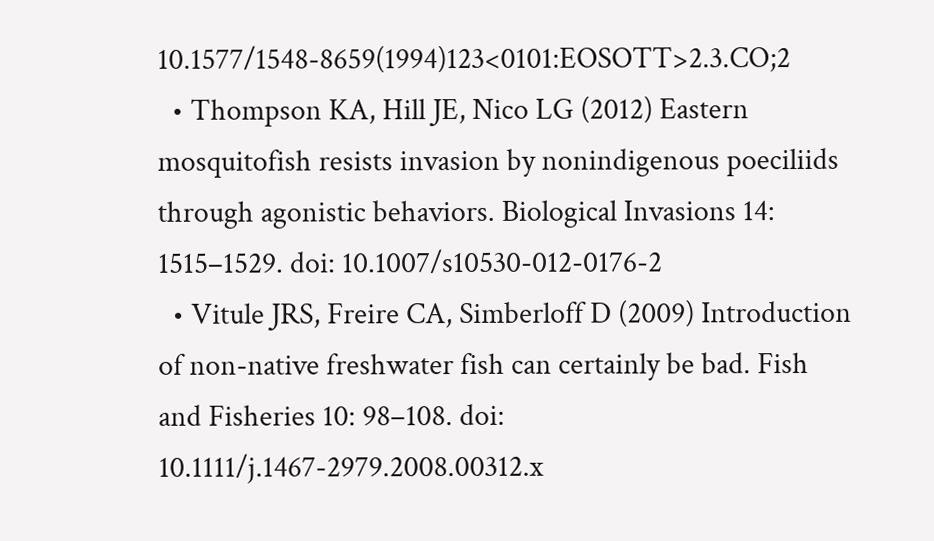10.1577/1548-8659(1994)123<0101:EOSOTT>2.3.CO;2
  • Thompson KA, Hill JE, Nico LG (2012) Eastern mosquitofish resists invasion by nonindigenous poeciliids through agonistic behaviors. Biological Invasions 14: 1515–1529. doi: 10.1007/s10530-012-0176-2
  • Vitule JRS, Freire CA, Simberloff D (2009) Introduction of non-native freshwater fish can certainly be bad. Fish and Fisheries 10: 98–108. doi: 10.1111/j.1467-2979.2008.00312.x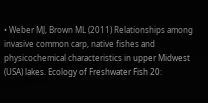• Weber MJ, Brown ML (2011) Relationships among invasive common carp, native fishes and physicochemical characteristics in upper Midwest (USA) lakes. Ecology of Freshwater Fish 20: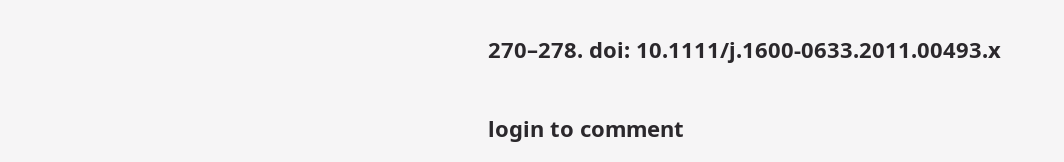270–278. doi: 10.1111/j.1600-0633.2011.00493.x

login to comment